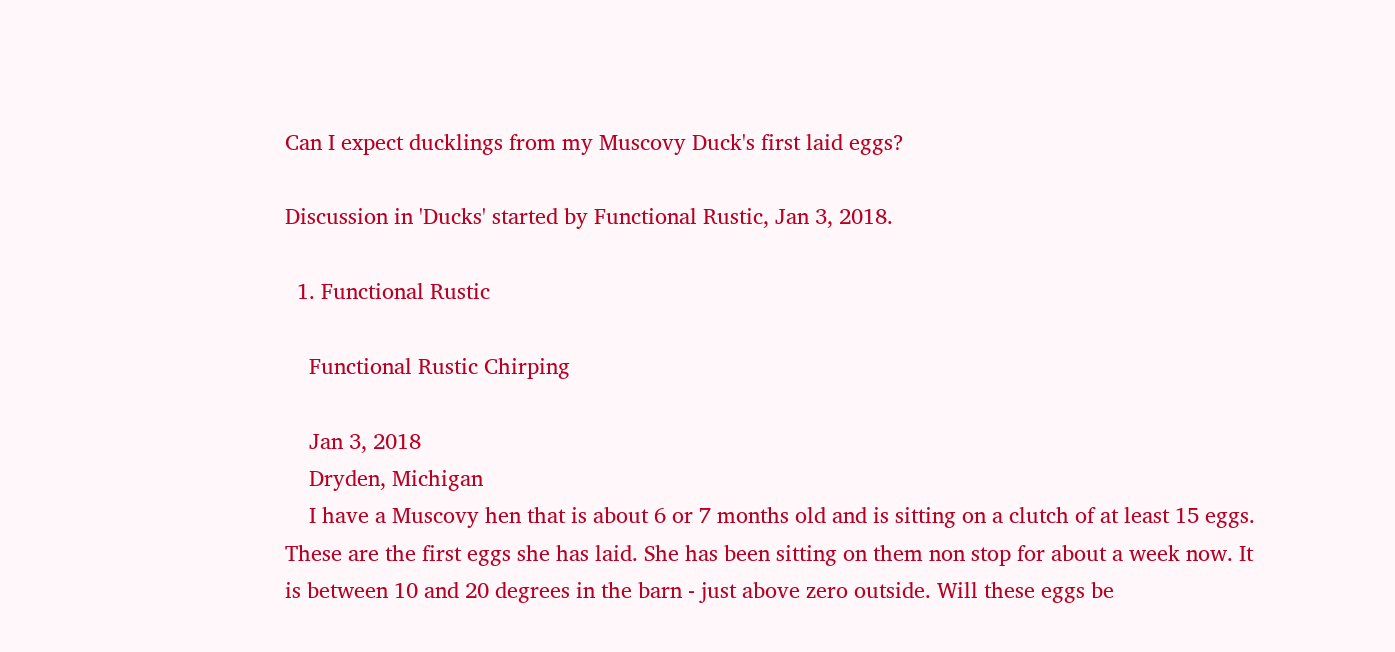Can I expect ducklings from my Muscovy Duck's first laid eggs?

Discussion in 'Ducks' started by Functional Rustic, Jan 3, 2018.

  1. Functional Rustic

    Functional Rustic Chirping

    Jan 3, 2018
    Dryden, Michigan
    I have a Muscovy hen that is about 6 or 7 months old and is sitting on a clutch of at least 15 eggs. These are the first eggs she has laid. She has been sitting on them non stop for about a week now. It is between 10 and 20 degrees in the barn - just above zero outside. Will these eggs be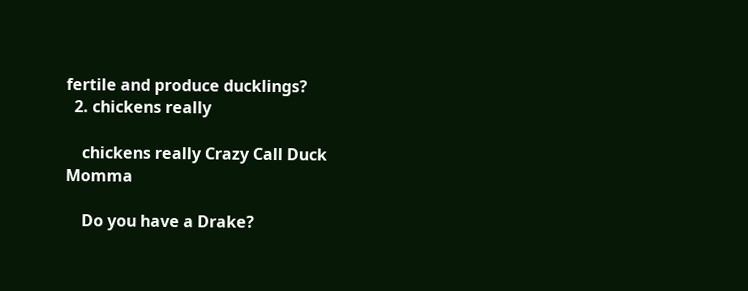fertile and produce ducklings?
  2. chickens really

    chickens really Crazy Call Duck Momma

    Do you have a Drake?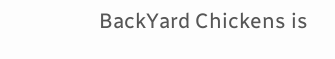BackYard Chickens is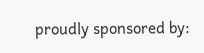proudly sponsored by: